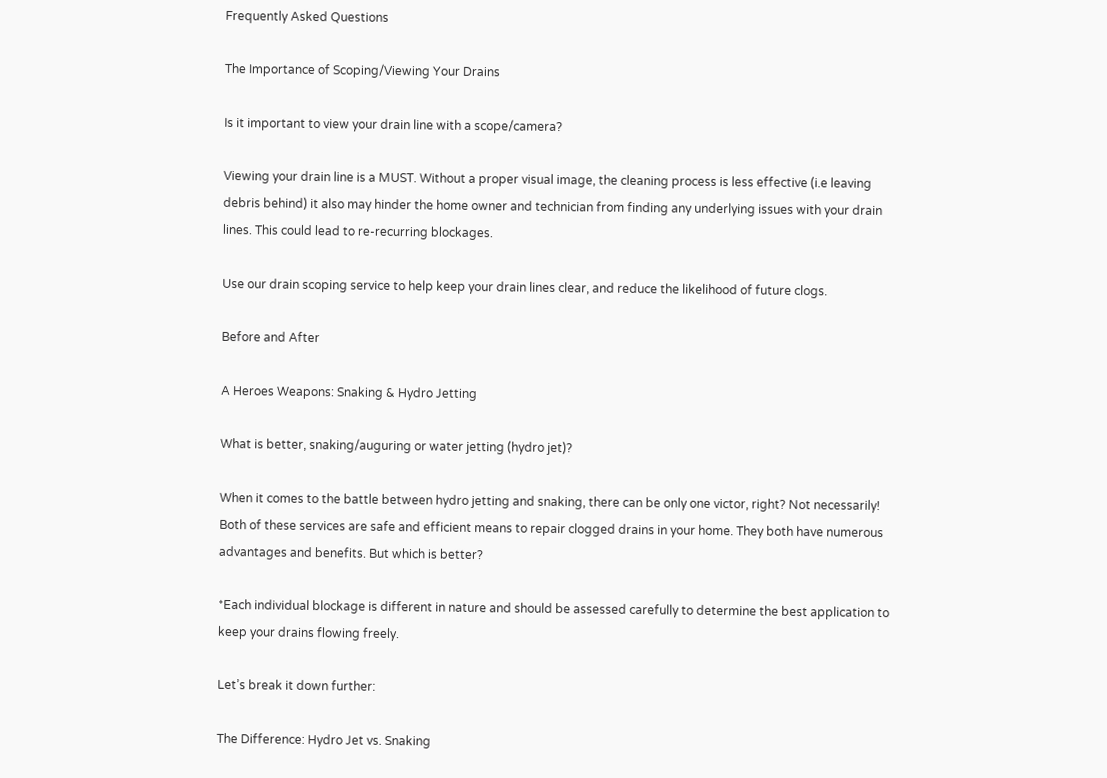Frequently Asked Questions

The Importance of Scoping/Viewing Your Drains

Is it important to view your drain line with a scope/camera?

Viewing your drain line is a MUST. Without a proper visual image, the cleaning process is less effective (i.e leaving debris behind) it also may hinder the home owner and technician from finding any underlying issues with your drain lines. This could lead to re-recurring blockages.

Use our drain scoping service to help keep your drain lines clear, and reduce the likelihood of future clogs.

Before and After

A Heroes Weapons: Snaking & Hydro Jetting

What is better, snaking/auguring or water jetting (hydro jet)?

When it comes to the battle between hydro jetting and snaking, there can be only one victor, right? Not necessarily! Both of these services are safe and efficient means to repair clogged drains in your home. They both have numerous advantages and benefits. But which is better?

*Each individual blockage is different in nature and should be assessed carefully to determine the best application to keep your drains flowing freely.

Let’s break it down further:

The Difference: Hydro Jet vs. Snaking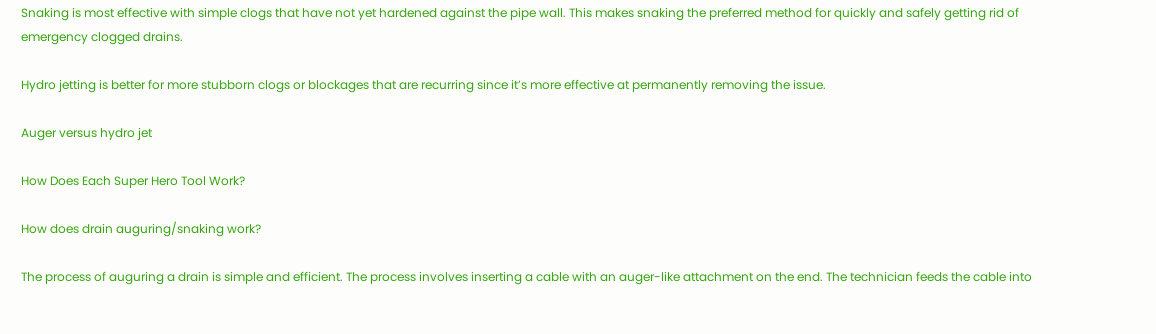Snaking is most effective with simple clogs that have not yet hardened against the pipe wall. This makes snaking the preferred method for quickly and safely getting rid of emergency clogged drains.

Hydro jetting is better for more stubborn clogs or blockages that are recurring since it’s more effective at permanently removing the issue.

Auger versus hydro jet

How Does Each Super Hero Tool Work?

How does drain auguring/snaking work?

The process of auguring a drain is simple and efficient. The process involves inserting a cable with an auger-like attachment on the end. The technician feeds the cable into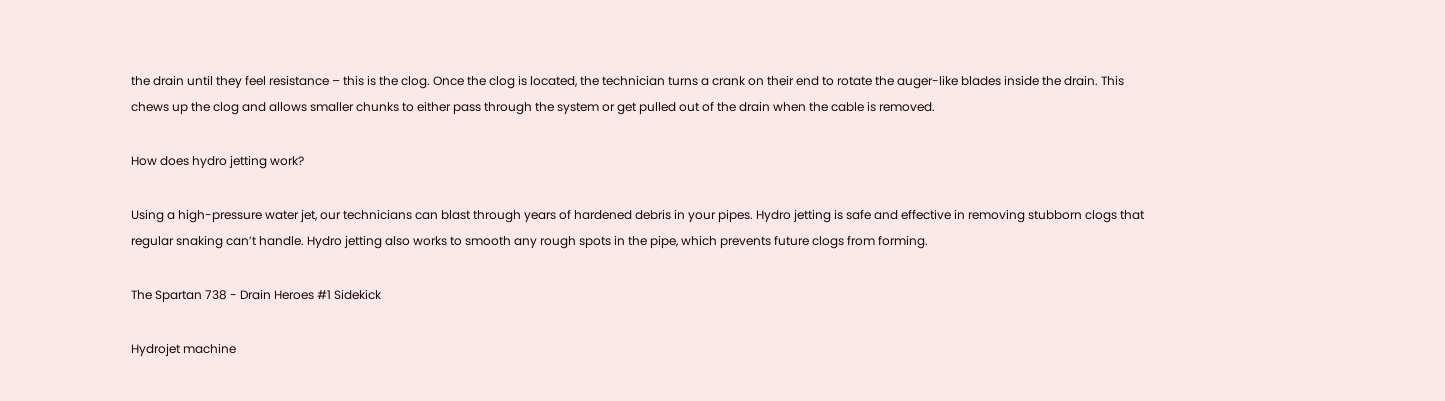the drain until they feel resistance – this is the clog. Once the clog is located, the technician turns a crank on their end to rotate the auger-like blades inside the drain. This chews up the clog and allows smaller chunks to either pass through the system or get pulled out of the drain when the cable is removed.

How does hydro jetting work?

Using a high-pressure water jet, our technicians can blast through years of hardened debris in your pipes. Hydro jetting is safe and effective in removing stubborn clogs that regular snaking can’t handle. Hydro jetting also works to smooth any rough spots in the pipe, which prevents future clogs from forming.

The Spartan 738 - Drain Heroes #1 Sidekick

Hydrojet machine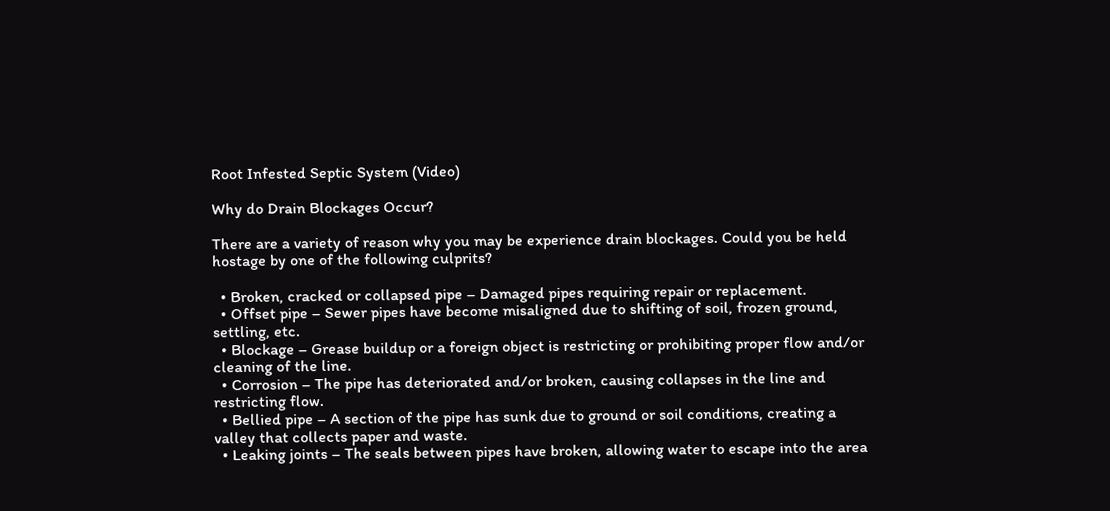Root Infested Septic System (Video)

Why do Drain Blockages Occur?

There are a variety of reason why you may be experience drain blockages. Could you be held hostage by one of the following culprits?

  • Broken, cracked or collapsed pipe – Damaged pipes requiring repair or replacement.
  • Offset pipe – Sewer pipes have become misaligned due to shifting of soil, frozen ground, settling, etc.
  • Blockage – Grease buildup or a foreign object is restricting or prohibiting proper flow and/or cleaning of the line.
  • Corrosion – The pipe has deteriorated and/or broken, causing collapses in the line and restricting flow.
  • Bellied pipe – A section of the pipe has sunk due to ground or soil conditions, creating a valley that collects paper and waste.
  • Leaking joints – The seals between pipes have broken, allowing water to escape into the area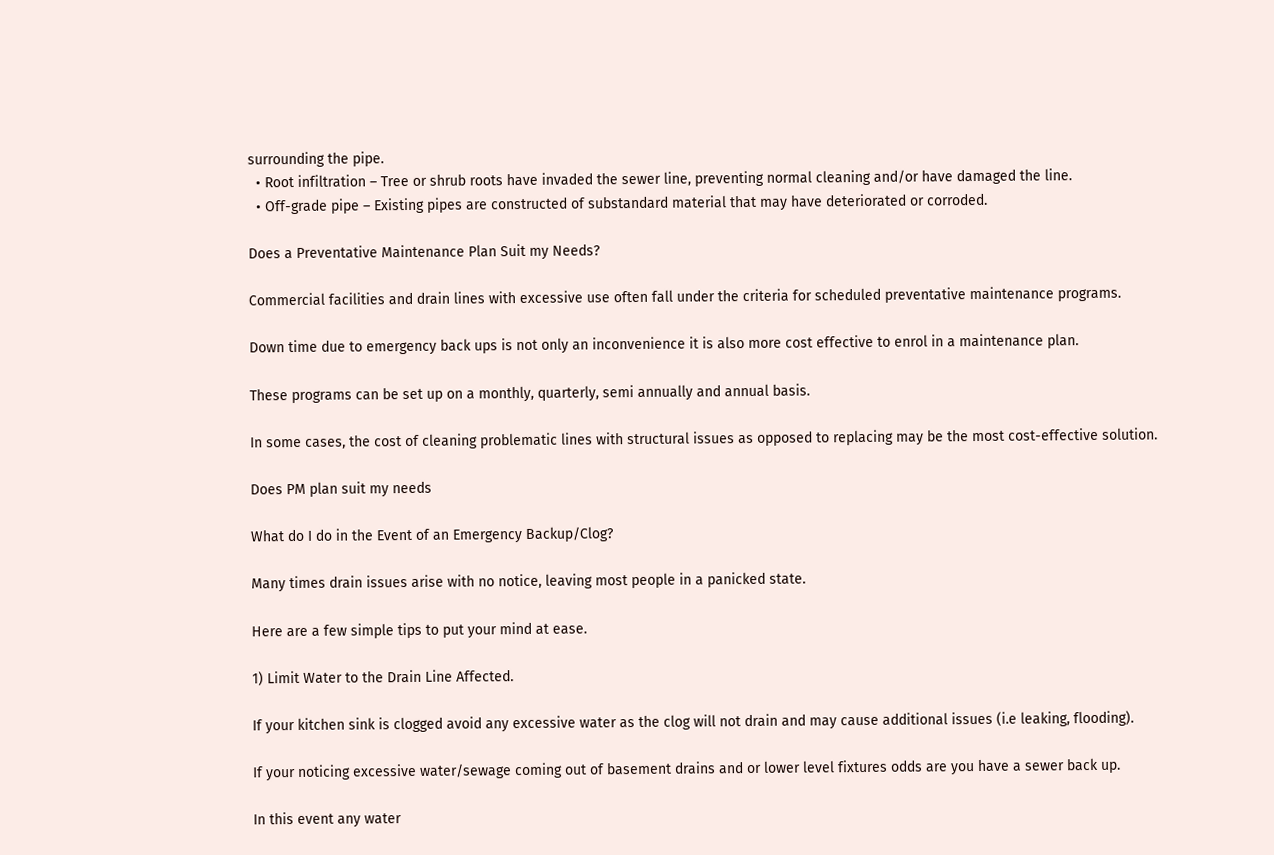surrounding the pipe.
  • Root infiltration – Tree or shrub roots have invaded the sewer line, preventing normal cleaning and/or have damaged the line.
  • Off-grade pipe – Existing pipes are constructed of substandard material that may have deteriorated or corroded.

Does a Preventative Maintenance Plan Suit my Needs?

Commercial facilities and drain lines with excessive use often fall under the criteria for scheduled preventative maintenance programs.

Down time due to emergency back ups is not only an inconvenience it is also more cost effective to enrol in a maintenance plan.

These programs can be set up on a monthly, quarterly, semi annually and annual basis.

In some cases, the cost of cleaning problematic lines with structural issues as opposed to replacing may be the most cost-effective solution.

Does PM plan suit my needs

What do I do in the Event of an Emergency Backup/Clog?

Many times drain issues arise with no notice, leaving most people in a panicked state.

Here are a few simple tips to put your mind at ease.

1) Limit Water to the Drain Line Affected.

If your kitchen sink is clogged avoid any excessive water as the clog will not drain and may cause additional issues (i.e leaking, flooding).

If your noticing excessive water/sewage coming out of basement drains and or lower level fixtures odds are you have a sewer back up.

In this event any water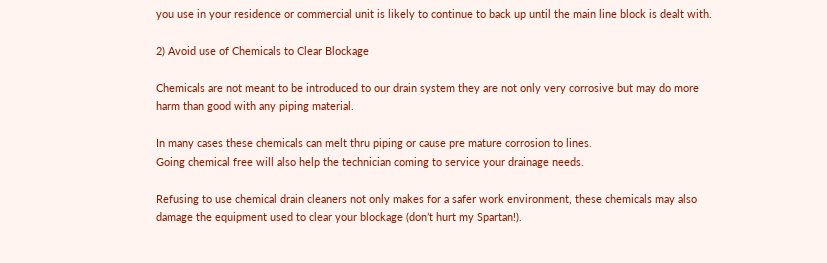you use in your residence or commercial unit is likely to continue to back up until the main line block is dealt with.

2) Avoid use of Chemicals to Clear Blockage

Chemicals are not meant to be introduced to our drain system they are not only very corrosive but may do more harm than good with any piping material.

In many cases these chemicals can melt thru piping or cause pre mature corrosion to lines.
Going chemical free will also help the technician coming to service your drainage needs.

Refusing to use chemical drain cleaners not only makes for a safer work environment, these chemicals may also damage the equipment used to clear your blockage (don’t hurt my Spartan!).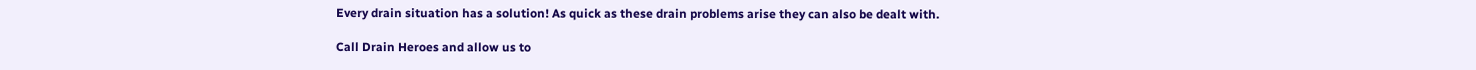Every drain situation has a solution! As quick as these drain problems arise they can also be dealt with.

Call Drain Heroes and allow us to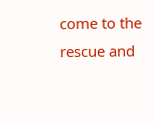come to the rescue and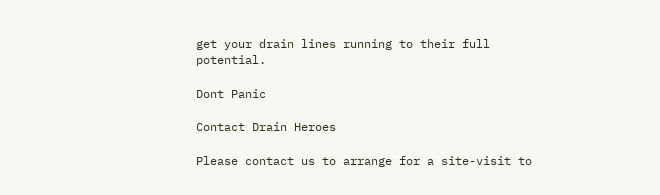get your drain lines running to their full potential.

Dont Panic

Contact Drain Heroes

Please contact us to arrange for a site-visit to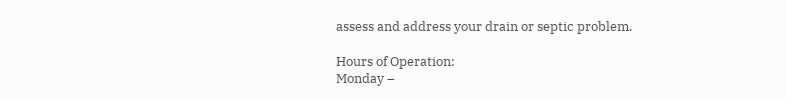assess and address your drain or septic problem.

Hours of Operation:
Monday –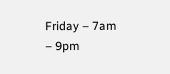Friday – 7am – 9pm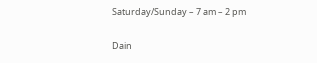Saturday/Sunday – 7 am – 2 pm

Dain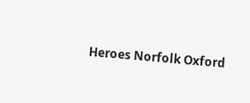Heroes Norfolk Oxford